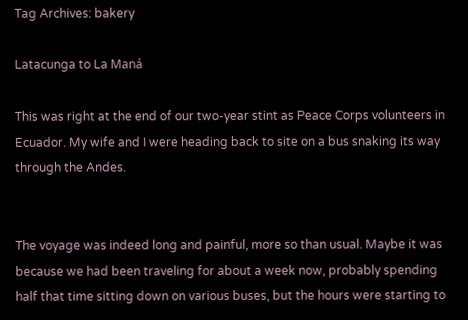Tag Archives: bakery

Latacunga to La Maná

This was right at the end of our two-year stint as Peace Corps volunteers in Ecuador. My wife and I were heading back to site on a bus snaking its way through the Andes.


The voyage was indeed long and painful, more so than usual. Maybe it was because we had been traveling for about a week now, probably spending half that time sitting down on various buses, but the hours were starting to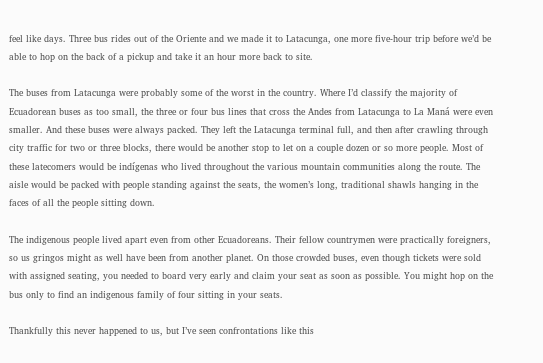feel like days. Three bus rides out of the Oriente and we made it to Latacunga, one more five-hour trip before we’d be able to hop on the back of a pickup and take it an hour more back to site.

The buses from Latacunga were probably some of the worst in the country. Where I’d classify the majority of Ecuadorean buses as too small, the three or four bus lines that cross the Andes from Latacunga to La Maná were even smaller. And these buses were always packed. They left the Latacunga terminal full, and then after crawling through city traffic for two or three blocks, there would be another stop to let on a couple dozen or so more people. Most of these latecomers would be indígenas who lived throughout the various mountain communities along the route. The aisle would be packed with people standing against the seats, the women’s long, traditional shawls hanging in the faces of all the people sitting down.

The indigenous people lived apart even from other Ecuadoreans. Their fellow countrymen were practically foreigners, so us gringos might as well have been from another planet. On those crowded buses, even though tickets were sold with assigned seating, you needed to board very early and claim your seat as soon as possible. You might hop on the bus only to find an indigenous family of four sitting in your seats.

Thankfully this never happened to us, but I’ve seen confrontations like this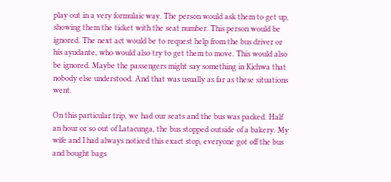play out in a very formulaic way. The person would ask them to get up, showing them the ticket with the seat number. This person would be ignored. The next act would be to request help from the bus driver or his ayudante, who would also try to get them to move. This would also be ignored. Maybe the passengers might say something in Kichwa that nobody else understood. And that was usually as far as these situations went.

On this particular trip, we had our seats and the bus was packed. Half an hour or so out of Latacunga, the bus stopped outside of a bakery. My wife and I had always noticed this exact stop, everyone got off the bus and bought bags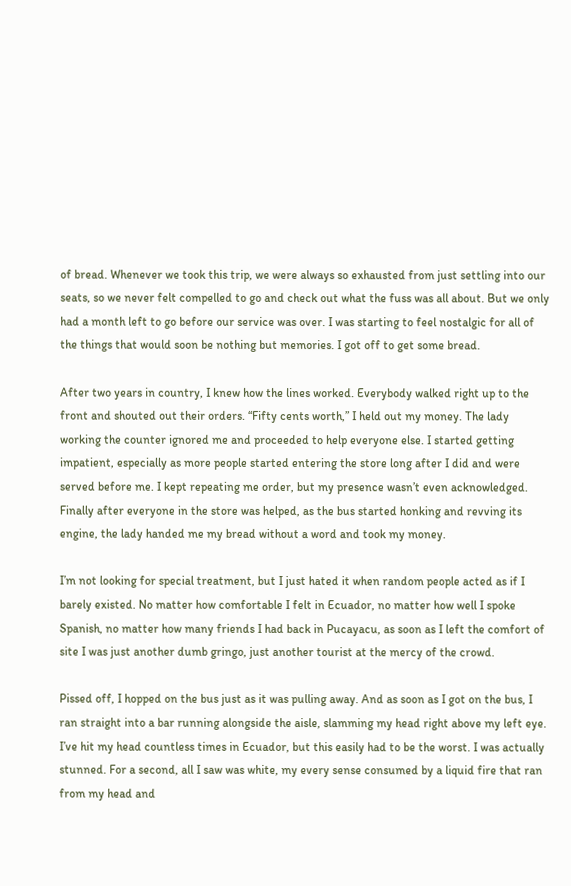of bread. Whenever we took this trip, we were always so exhausted from just settling into our seats, so we never felt compelled to go and check out what the fuss was all about. But we only had a month left to go before our service was over. I was starting to feel nostalgic for all of the things that would soon be nothing but memories. I got off to get some bread.

After two years in country, I knew how the lines worked. Everybody walked right up to the front and shouted out their orders. “Fifty cents worth,” I held out my money. The lady working the counter ignored me and proceeded to help everyone else. I started getting impatient, especially as more people started entering the store long after I did and were served before me. I kept repeating me order, but my presence wasn’t even acknowledged. Finally after everyone in the store was helped, as the bus started honking and revving its engine, the lady handed me my bread without a word and took my money.

I’m not looking for special treatment, but I just hated it when random people acted as if I barely existed. No matter how comfortable I felt in Ecuador, no matter how well I spoke Spanish, no matter how many friends I had back in Pucayacu, as soon as I left the comfort of site I was just another dumb gringo, just another tourist at the mercy of the crowd.

Pissed off, I hopped on the bus just as it was pulling away. And as soon as I got on the bus, I ran straight into a bar running alongside the aisle, slamming my head right above my left eye. I’ve hit my head countless times in Ecuador, but this easily had to be the worst. I was actually stunned. For a second, all I saw was white, my every sense consumed by a liquid fire that ran from my head and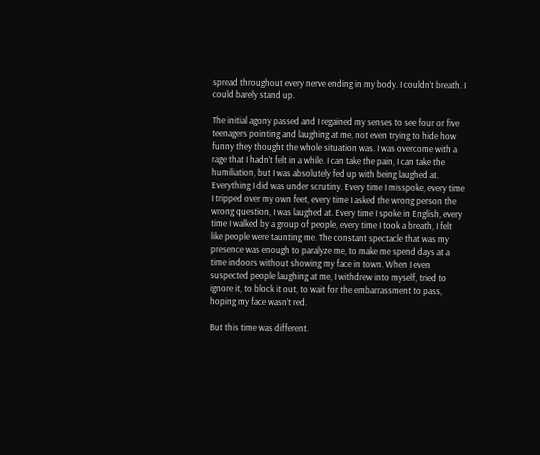spread throughout every nerve ending in my body. I couldn’t breath. I could barely stand up.

The initial agony passed and I regained my senses to see four or five teenagers pointing and laughing at me, not even trying to hide how funny they thought the whole situation was. I was overcome with a rage that I hadn’t felt in a while. I can take the pain, I can take the humiliation, but I was absolutely fed up with being laughed at. Everything I did was under scrutiny. Every time I misspoke, every time I tripped over my own feet, every time I asked the wrong person the wrong question, I was laughed at. Every time I spoke in English, every time I walked by a group of people, every time I took a breath, I felt like people were taunting me. The constant spectacle that was my presence was enough to paralyze me, to make me spend days at a time indoors without showing my face in town. When I even suspected people laughing at me, I withdrew into myself, tried to ignore it, to block it out, to wait for the embarrassment to pass, hoping my face wasn’t red.

But this time was different.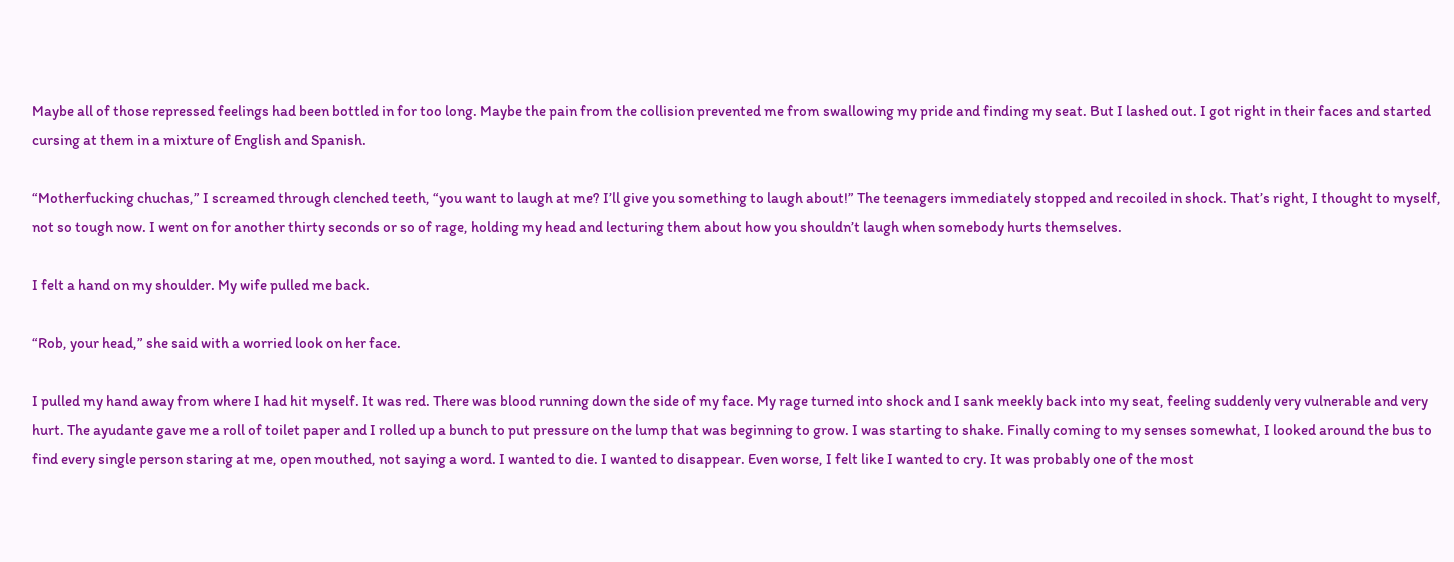Maybe all of those repressed feelings had been bottled in for too long. Maybe the pain from the collision prevented me from swallowing my pride and finding my seat. But I lashed out. I got right in their faces and started cursing at them in a mixture of English and Spanish.

“Motherfucking chuchas,” I screamed through clenched teeth, “you want to laugh at me? I’ll give you something to laugh about!” The teenagers immediately stopped and recoiled in shock. That’s right, I thought to myself, not so tough now. I went on for another thirty seconds or so of rage, holding my head and lecturing them about how you shouldn’t laugh when somebody hurts themselves.

I felt a hand on my shoulder. My wife pulled me back.

“Rob, your head,” she said with a worried look on her face.

I pulled my hand away from where I had hit myself. It was red. There was blood running down the side of my face. My rage turned into shock and I sank meekly back into my seat, feeling suddenly very vulnerable and very hurt. The ayudante gave me a roll of toilet paper and I rolled up a bunch to put pressure on the lump that was beginning to grow. I was starting to shake. Finally coming to my senses somewhat, I looked around the bus to find every single person staring at me, open mouthed, not saying a word. I wanted to die. I wanted to disappear. Even worse, I felt like I wanted to cry. It was probably one of the most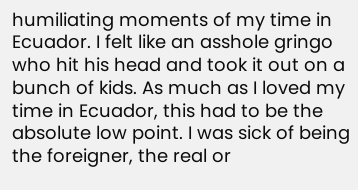humiliating moments of my time in Ecuador. I felt like an asshole gringo who hit his head and took it out on a bunch of kids. As much as I loved my time in Ecuador, this had to be the absolute low point. I was sick of being the foreigner, the real or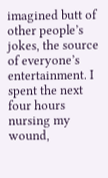imagined butt of other people’s jokes, the source of everyone’s entertainment. I spent the next four hours nursing my wound,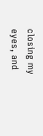closing my eyes, and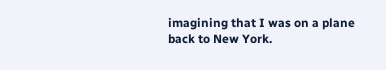imagining that I was on a plane back to New York.